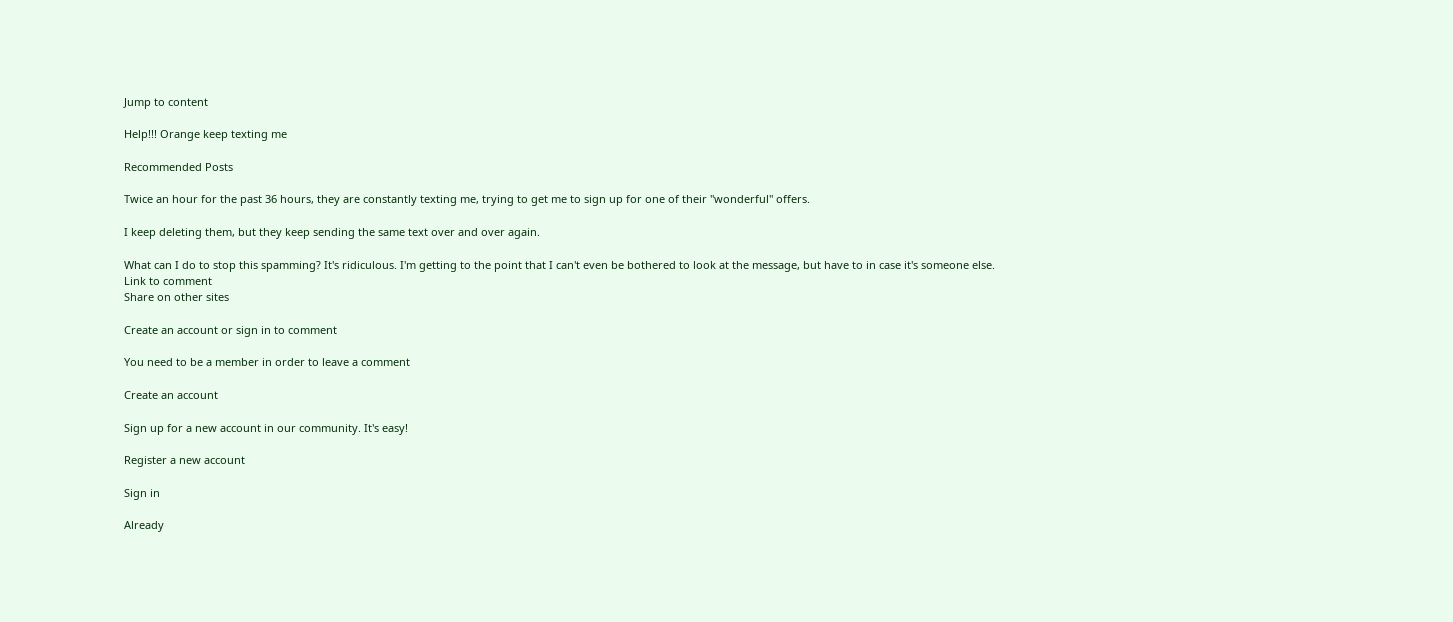Jump to content

Help!!! Orange keep texting me

Recommended Posts

Twice an hour for the past 36 hours, they are constantly texting me, trying to get me to sign up for one of their "wonderful" offers.

I keep deleting them, but they keep sending the same text over and over again.

What can I do to stop this spamming? It's ridiculous. I'm getting to the point that I can't even be bothered to look at the message, but have to in case it's someone else.
Link to comment
Share on other sites

Create an account or sign in to comment

You need to be a member in order to leave a comment

Create an account

Sign up for a new account in our community. It's easy!

Register a new account

Sign in

Already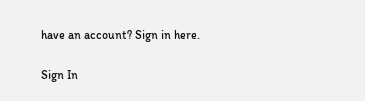have an account? Sign in here.

Sign In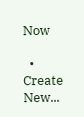Now

  • Create New...